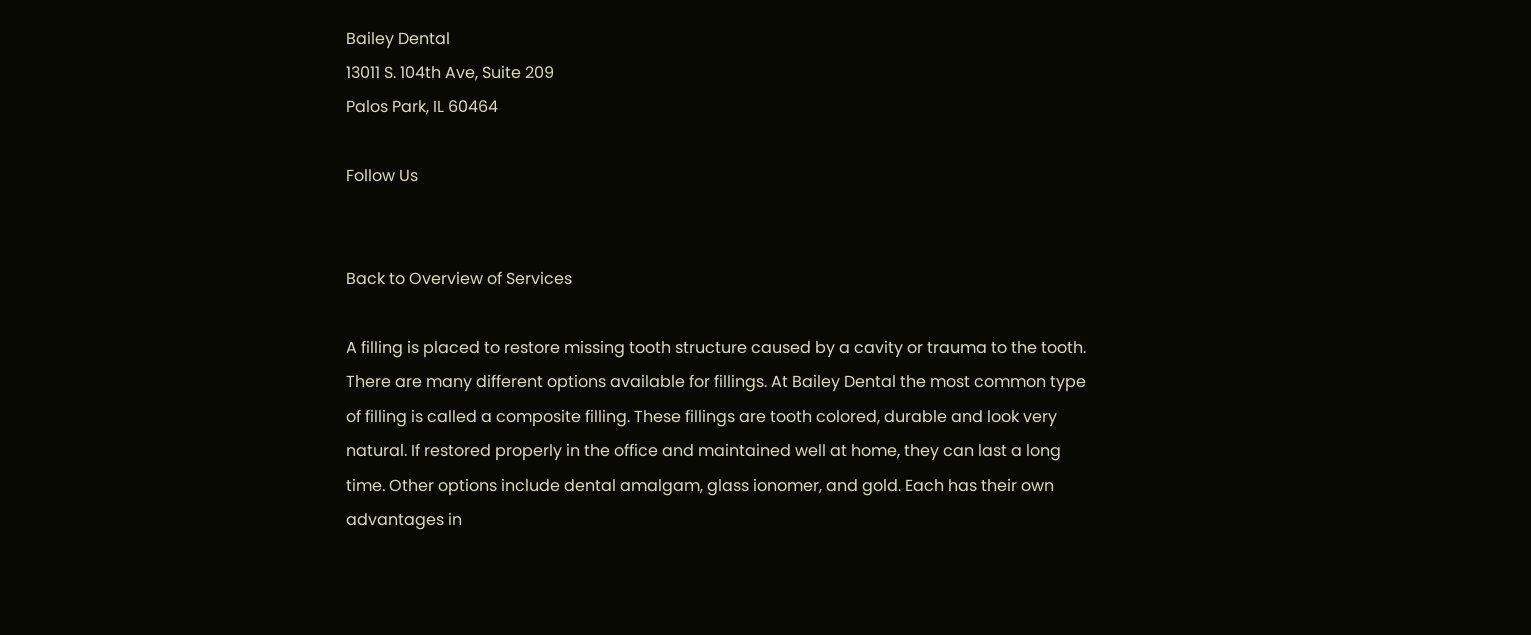Bailey Dental
13011 S. 104th Ave, Suite 209
Palos Park, IL 60464

Follow Us


Back to Overview of Services

A filling is placed to restore missing tooth structure caused by a cavity or trauma to the tooth. There are many different options available for fillings. At Bailey Dental the most common type of filling is called a composite filling. These fillings are tooth colored, durable and look very natural. If restored properly in the office and maintained well at home, they can last a long time. Other options include dental amalgam, glass ionomer, and gold. Each has their own advantages in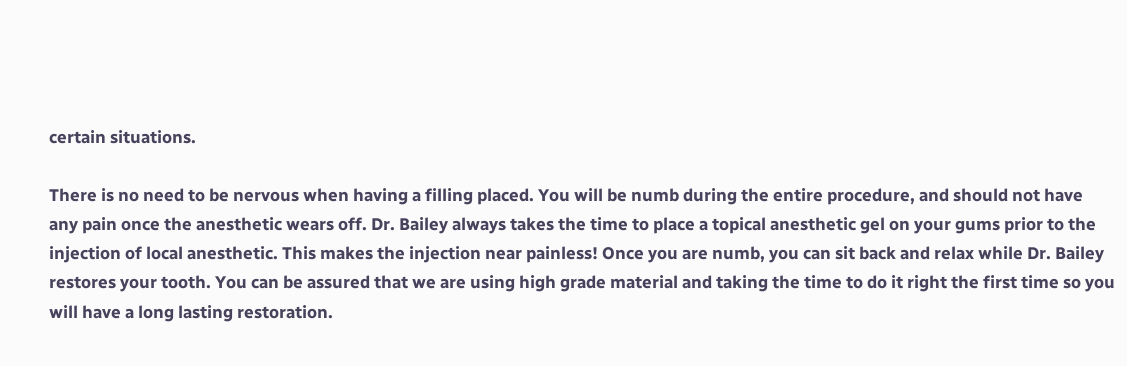certain situations.

There is no need to be nervous when having a filling placed. You will be numb during the entire procedure, and should not have any pain once the anesthetic wears off. Dr. Bailey always takes the time to place a topical anesthetic gel on your gums prior to the injection of local anesthetic. This makes the injection near painless! Once you are numb, you can sit back and relax while Dr. Bailey restores your tooth. You can be assured that we are using high grade material and taking the time to do it right the first time so you will have a long lasting restoration.